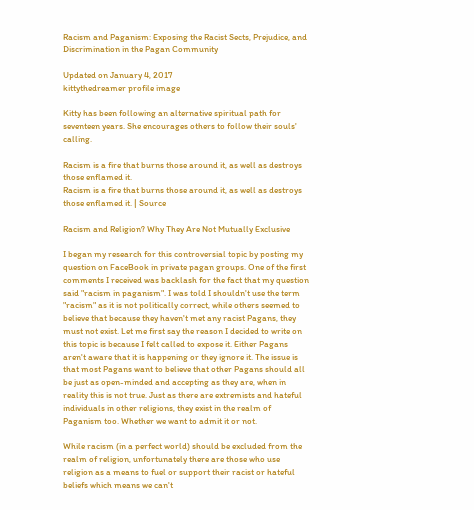Racism and Paganism: Exposing the Racist Sects, Prejudice, and Discrimination in the Pagan Community

Updated on January 4, 2017
kittythedreamer profile image

Kitty has been following an alternative spiritual path for seventeen years. She encourages others to follow their souls' calling.

Racism is a fire that burns those around it, as well as destroys those enflamed it.
Racism is a fire that burns those around it, as well as destroys those enflamed it. | Source

Racism and Religion? Why They Are Not Mutually Exclusive

I began my research for this controversial topic by posting my question on FaceBook in private pagan groups. One of the first comments I received was backlash for the fact that my question said "racism in paganism". I was told I shouldn't use the term "racism" as it is not politically correct, while others seemed to believe that because they haven't met any racist Pagans, they must not exist. Let me first say the reason I decided to write on this topic is because I felt called to expose it. Either Pagans aren't aware that it is happening or they ignore it. The issue is that most Pagans want to believe that other Pagans should all be just as open-minded and accepting as they are, when in reality this is not true. Just as there are extremists and hateful individuals in other religions, they exist in the realm of Paganism too. Whether we want to admit it or not.

While racism (in a perfect world) should be excluded from the realm of religion, unfortunately there are those who use religion as a means to fuel or support their racist or hateful beliefs which means we can't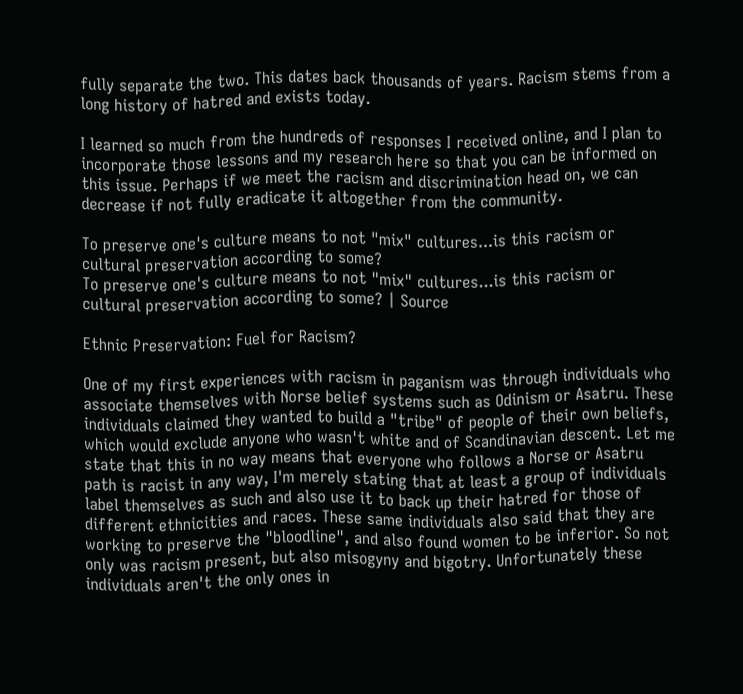fully separate the two. This dates back thousands of years. Racism stems from a long history of hatred and exists today.

I learned so much from the hundreds of responses I received online, and I plan to incorporate those lessons and my research here so that you can be informed on this issue. Perhaps if we meet the racism and discrimination head on, we can decrease if not fully eradicate it altogether from the community.

To preserve one's culture means to not "mix" cultures...is this racism or cultural preservation according to some?
To preserve one's culture means to not "mix" cultures...is this racism or cultural preservation according to some? | Source

Ethnic Preservation: Fuel for Racism?

One of my first experiences with racism in paganism was through individuals who associate themselves with Norse belief systems such as Odinism or Asatru. These individuals claimed they wanted to build a "tribe" of people of their own beliefs, which would exclude anyone who wasn't white and of Scandinavian descent. Let me state that this in no way means that everyone who follows a Norse or Asatru path is racist in any way, I'm merely stating that at least a group of individuals label themselves as such and also use it to back up their hatred for those of different ethnicities and races. These same individuals also said that they are working to preserve the "bloodline", and also found women to be inferior. So not only was racism present, but also misogyny and bigotry. Unfortunately these individuals aren't the only ones in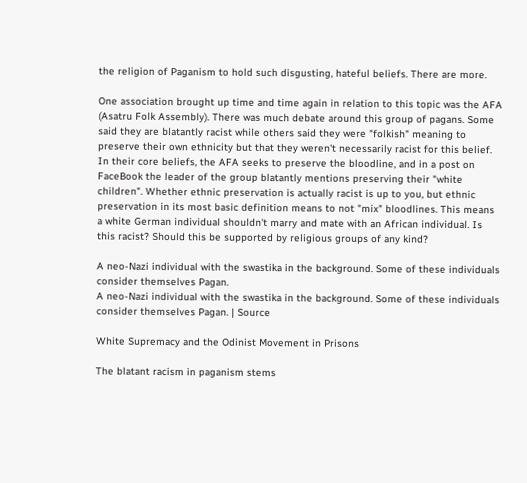the religion of Paganism to hold such disgusting, hateful beliefs. There are more.

One association brought up time and time again in relation to this topic was the AFA (Asatru Folk Assembly). There was much debate around this group of pagans. Some said they are blatantly racist while others said they were "folkish" meaning to preserve their own ethnicity but that they weren't necessarily racist for this belief. In their core beliefs, the AFA seeks to preserve the bloodline, and in a post on FaceBook the leader of the group blatantly mentions preserving their "white children". Whether ethnic preservation is actually racist is up to you, but ethnic preservation in its most basic definition means to not "mix" bloodlines. This means a white German individual shouldn't marry and mate with an African individual. Is this racist? Should this be supported by religious groups of any kind?

A neo-Nazi individual with the swastika in the background. Some of these individuals consider themselves Pagan.
A neo-Nazi individual with the swastika in the background. Some of these individuals consider themselves Pagan. | Source

White Supremacy and the Odinist Movement in Prisons

The blatant racism in paganism stems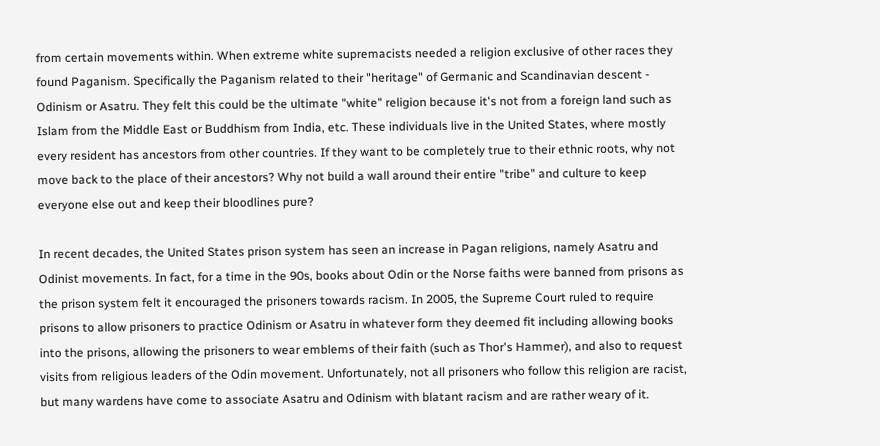from certain movements within. When extreme white supremacists needed a religion exclusive of other races they found Paganism. Specifically the Paganism related to their "heritage" of Germanic and Scandinavian descent - Odinism or Asatru. They felt this could be the ultimate "white" religion because it's not from a foreign land such as Islam from the Middle East or Buddhism from India, etc. These individuals live in the United States, where mostly every resident has ancestors from other countries. If they want to be completely true to their ethnic roots, why not move back to the place of their ancestors? Why not build a wall around their entire "tribe" and culture to keep everyone else out and keep their bloodlines pure?

In recent decades, the United States prison system has seen an increase in Pagan religions, namely Asatru and Odinist movements. In fact, for a time in the 90s, books about Odin or the Norse faiths were banned from prisons as the prison system felt it encouraged the prisoners towards racism. In 2005, the Supreme Court ruled to require prisons to allow prisoners to practice Odinism or Asatru in whatever form they deemed fit including allowing books into the prisons, allowing the prisoners to wear emblems of their faith (such as Thor's Hammer), and also to request visits from religious leaders of the Odin movement. Unfortunately, not all prisoners who follow this religion are racist, but many wardens have come to associate Asatru and Odinism with blatant racism and are rather weary of it.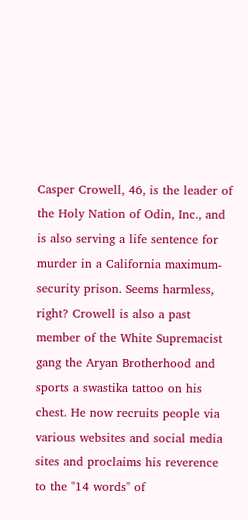Casper Crowell, 46, is the leader of the Holy Nation of Odin, Inc., and is also serving a life sentence for murder in a California maximum-security prison. Seems harmless, right? Crowell is also a past member of the White Supremacist gang the Aryan Brotherhood and sports a swastika tattoo on his chest. He now recruits people via various websites and social media sites and proclaims his reverence to the "14 words" of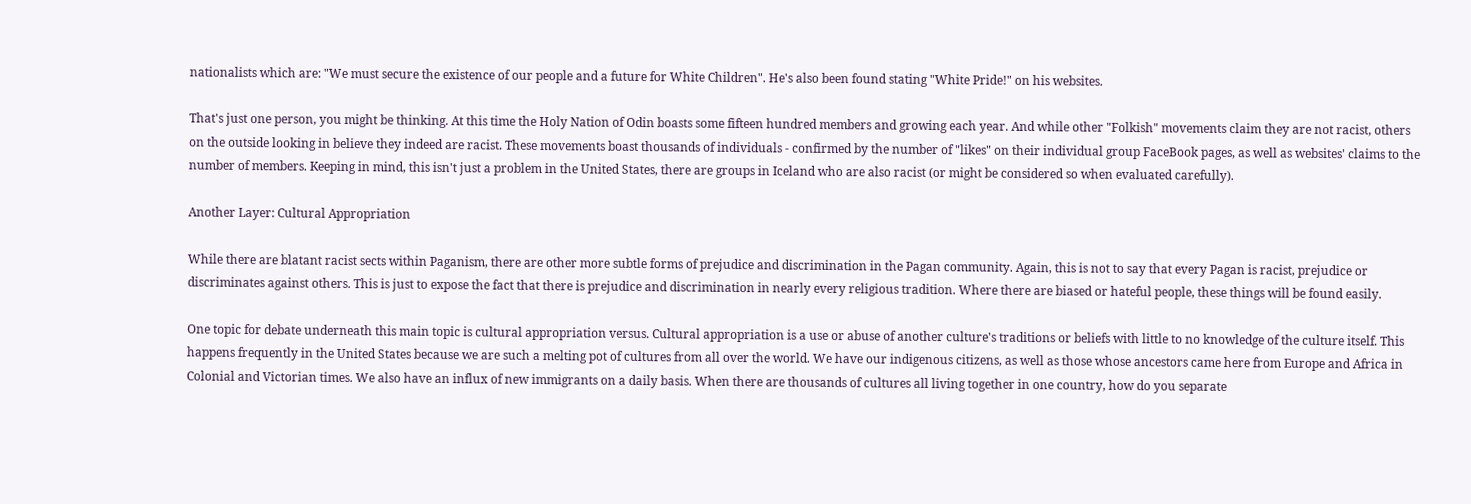nationalists which are: "We must secure the existence of our people and a future for White Children". He's also been found stating "White Pride!" on his websites.

That's just one person, you might be thinking. At this time the Holy Nation of Odin boasts some fifteen hundred members and growing each year. And while other "Folkish" movements claim they are not racist, others on the outside looking in believe they indeed are racist. These movements boast thousands of individuals - confirmed by the number of "likes" on their individual group FaceBook pages, as well as websites' claims to the number of members. Keeping in mind, this isn't just a problem in the United States, there are groups in Iceland who are also racist (or might be considered so when evaluated carefully).

Another Layer: Cultural Appropriation

While there are blatant racist sects within Paganism, there are other more subtle forms of prejudice and discrimination in the Pagan community. Again, this is not to say that every Pagan is racist, prejudice or discriminates against others. This is just to expose the fact that there is prejudice and discrimination in nearly every religious tradition. Where there are biased or hateful people, these things will be found easily.

One topic for debate underneath this main topic is cultural appropriation versus. Cultural appropriation is a use or abuse of another culture's traditions or beliefs with little to no knowledge of the culture itself. This happens frequently in the United States because we are such a melting pot of cultures from all over the world. We have our indigenous citizens, as well as those whose ancestors came here from Europe and Africa in Colonial and Victorian times. We also have an influx of new immigrants on a daily basis. When there are thousands of cultures all living together in one country, how do you separate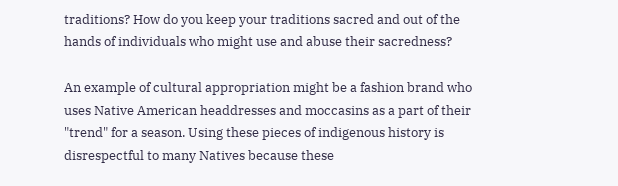traditions? How do you keep your traditions sacred and out of the hands of individuals who might use and abuse their sacredness?

An example of cultural appropriation might be a fashion brand who uses Native American headdresses and moccasins as a part of their "trend" for a season. Using these pieces of indigenous history is disrespectful to many Natives because these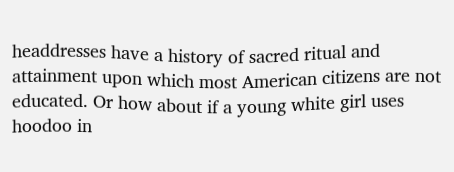headdresses have a history of sacred ritual and attainment upon which most American citizens are not educated. Or how about if a young white girl uses hoodoo in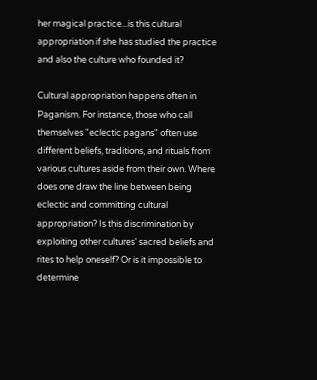her magical practice...is this cultural appropriation if she has studied the practice and also the culture who founded it?

Cultural appropriation happens often in Paganism. For instance, those who call themselves "eclectic pagans" often use different beliefs, traditions, and rituals from various cultures aside from their own. Where does one draw the line between being eclectic and committing cultural appropriation? Is this discrimination by exploiting other cultures' sacred beliefs and rites to help oneself? Or is it impossible to determine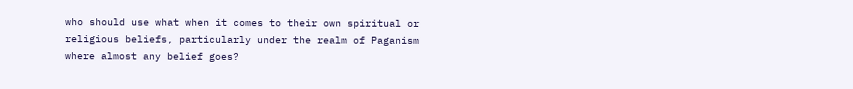who should use what when it comes to their own spiritual or religious beliefs, particularly under the realm of Paganism where almost any belief goes?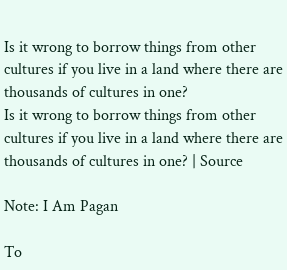Is it wrong to borrow things from other cultures if you live in a land where there are thousands of cultures in one?
Is it wrong to borrow things from other cultures if you live in a land where there are thousands of cultures in one? | Source

Note: I Am Pagan

To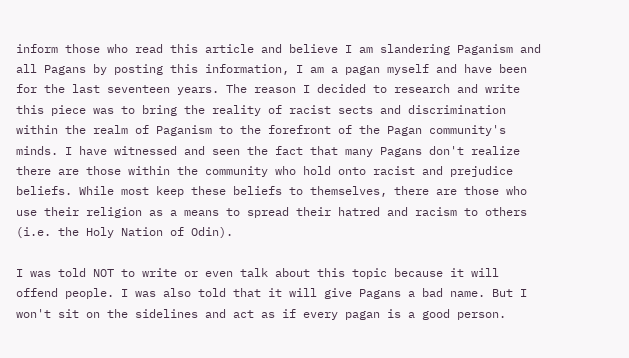inform those who read this article and believe I am slandering Paganism and all Pagans by posting this information, I am a pagan myself and have been for the last seventeen years. The reason I decided to research and write this piece was to bring the reality of racist sects and discrimination within the realm of Paganism to the forefront of the Pagan community's minds. I have witnessed and seen the fact that many Pagans don't realize there are those within the community who hold onto racist and prejudice beliefs. While most keep these beliefs to themselves, there are those who use their religion as a means to spread their hatred and racism to others (i.e. the Holy Nation of Odin).

I was told NOT to write or even talk about this topic because it will offend people. I was also told that it will give Pagans a bad name. But I won't sit on the sidelines and act as if every pagan is a good person.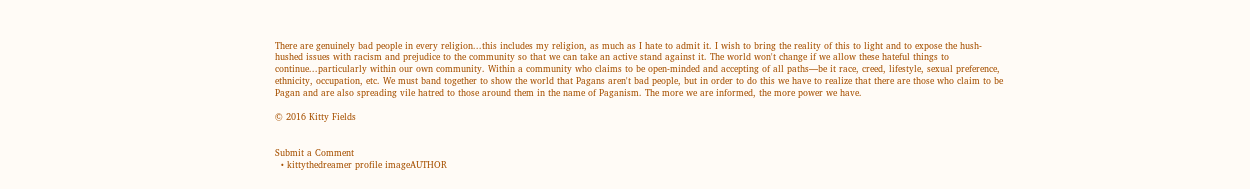There are genuinely bad people in every religion...this includes my religion, as much as I hate to admit it. I wish to bring the reality of this to light and to expose the hush-hushed issues with racism and prejudice to the community so that we can take an active stand against it. The world won't change if we allow these hateful things to continue...particularly within our own community. Within a community who claims to be open-minded and accepting of all paths—be it race, creed, lifestyle, sexual preference, ethnicity, occupation, etc. We must band together to show the world that Pagans aren't bad people, but in order to do this we have to realize that there are those who claim to be Pagan and are also spreading vile hatred to those around them in the name of Paganism. The more we are informed, the more power we have.

© 2016 Kitty Fields


Submit a Comment
  • kittythedreamer profile imageAUTHOR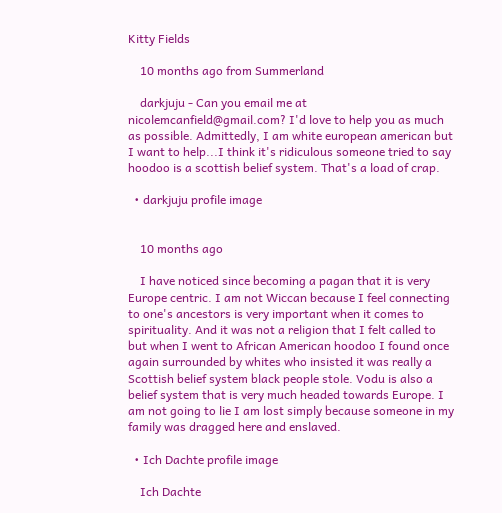Kitty Fields

    10 months ago from Summerland

    darkjuju - Can you email me at nicolemcanfield@gmail.com? I'd love to help you as much as possible. Admittedly, I am white european american but I want to help...I think it's ridiculous someone tried to say hoodoo is a scottish belief system. That's a load of crap.

  • darkjuju profile image


    10 months ago

    I have noticed since becoming a pagan that it is very Europe centric. I am not Wiccan because I feel connecting to one's ancestors is very important when it comes to spirituality. And it was not a religion that I felt called to but when I went to African American hoodoo I found once again surrounded by whites who insisted it was really a Scottish belief system black people stole. Vodu is also a belief system that is very much headed towards Europe. I am not going to lie I am lost simply because someone in my family was dragged here and enslaved.

  • Ich Dachte profile image

    Ich Dachte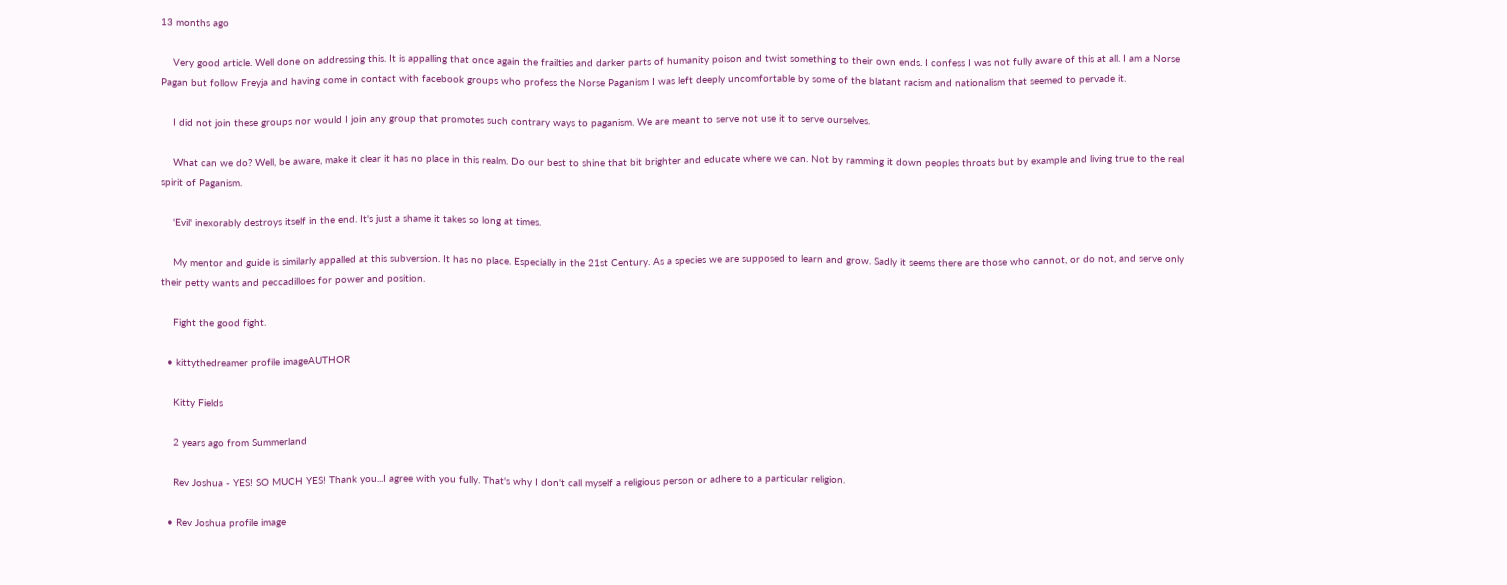13 months ago

    Very good article. Well done on addressing this. It is appalling that once again the frailties and darker parts of humanity poison and twist something to their own ends. I confess I was not fully aware of this at all. I am a Norse Pagan but follow Freyja and having come in contact with facebook groups who profess the Norse Paganism I was left deeply uncomfortable by some of the blatant racism and nationalism that seemed to pervade it.

    I did not join these groups nor would I join any group that promotes such contrary ways to paganism. We are meant to serve not use it to serve ourselves.

    What can we do? Well, be aware, make it clear it has no place in this realm. Do our best to shine that bit brighter and educate where we can. Not by ramming it down peoples throats but by example and living true to the real spirit of Paganism.

    'Evil' inexorably destroys itself in the end. It's just a shame it takes so long at times.

    My mentor and guide is similarly appalled at this subversion. It has no place. Especially in the 21st Century. As a species we are supposed to learn and grow. Sadly it seems there are those who cannot, or do not, and serve only their petty wants and peccadilloes for power and position.

    Fight the good fight.

  • kittythedreamer profile imageAUTHOR

    Kitty Fields

    2 years ago from Summerland

    Rev Joshua - YES! SO MUCH YES! Thank you...I agree with you fully. That's why I don't call myself a religious person or adhere to a particular religion.

  • Rev Joshua profile image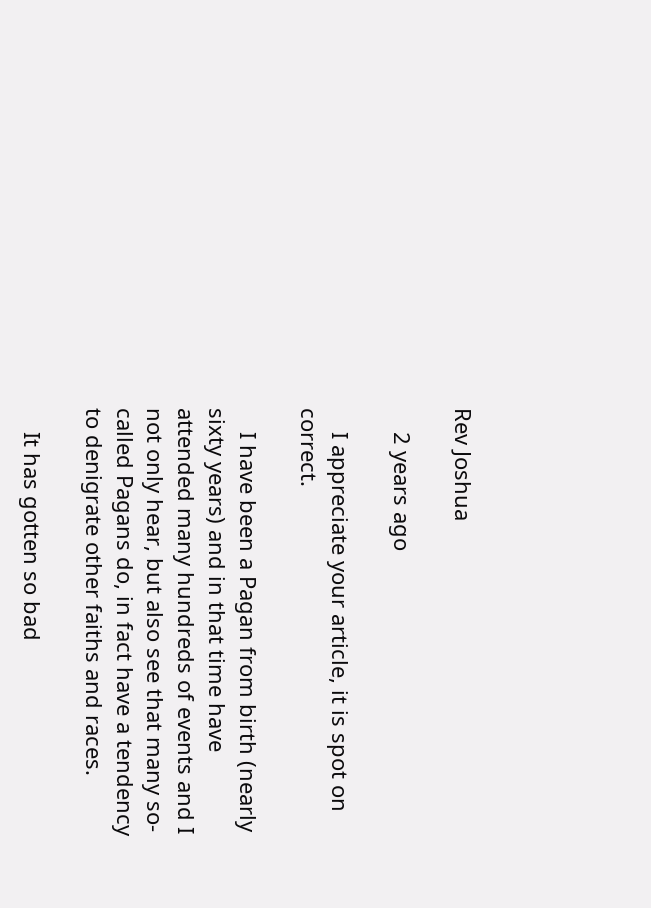Rev Joshua

    2 years ago

    I appreciate your article, it is spot on correct.

    I have been a Pagan from birth (nearly sixty years) and in that time have attended many hundreds of events and I not only hear, but also see that many so-called Pagans do, in fact have a tendency to denigrate other faiths and races.

    It has gotten so bad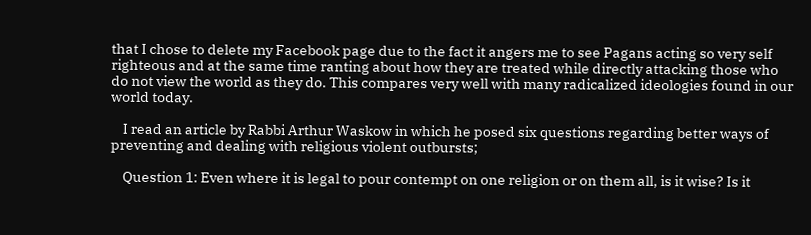that I chose to delete my Facebook page due to the fact it angers me to see Pagans acting so very self righteous and at the same time ranting about how they are treated while directly attacking those who do not view the world as they do. This compares very well with many radicalized ideologies found in our world today.

    I read an article by Rabbi Arthur Waskow in which he posed six questions regarding better ways of preventing and dealing with religious violent outbursts;

    Question 1: Even where it is legal to pour contempt on one religion or on them all, is it wise? Is it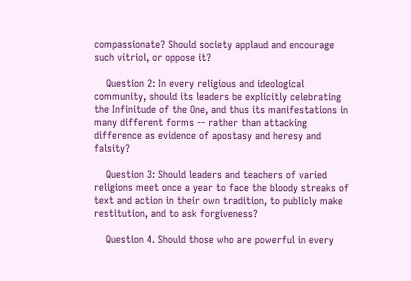compassionate? Should society applaud and encourage such vitriol, or oppose it?

    Question 2: In every religious and ideological community, should its leaders be explicitly celebrating the Infinitude of the One, and thus its manifestations in many different forms -- rather than attacking difference as evidence of apostasy and heresy and falsity?

    Question 3: Should leaders and teachers of varied religions meet once a year to face the bloody streaks of text and action in their own tradition, to publicly make restitution, and to ask forgiveness?

    Question 4. Should those who are powerful in every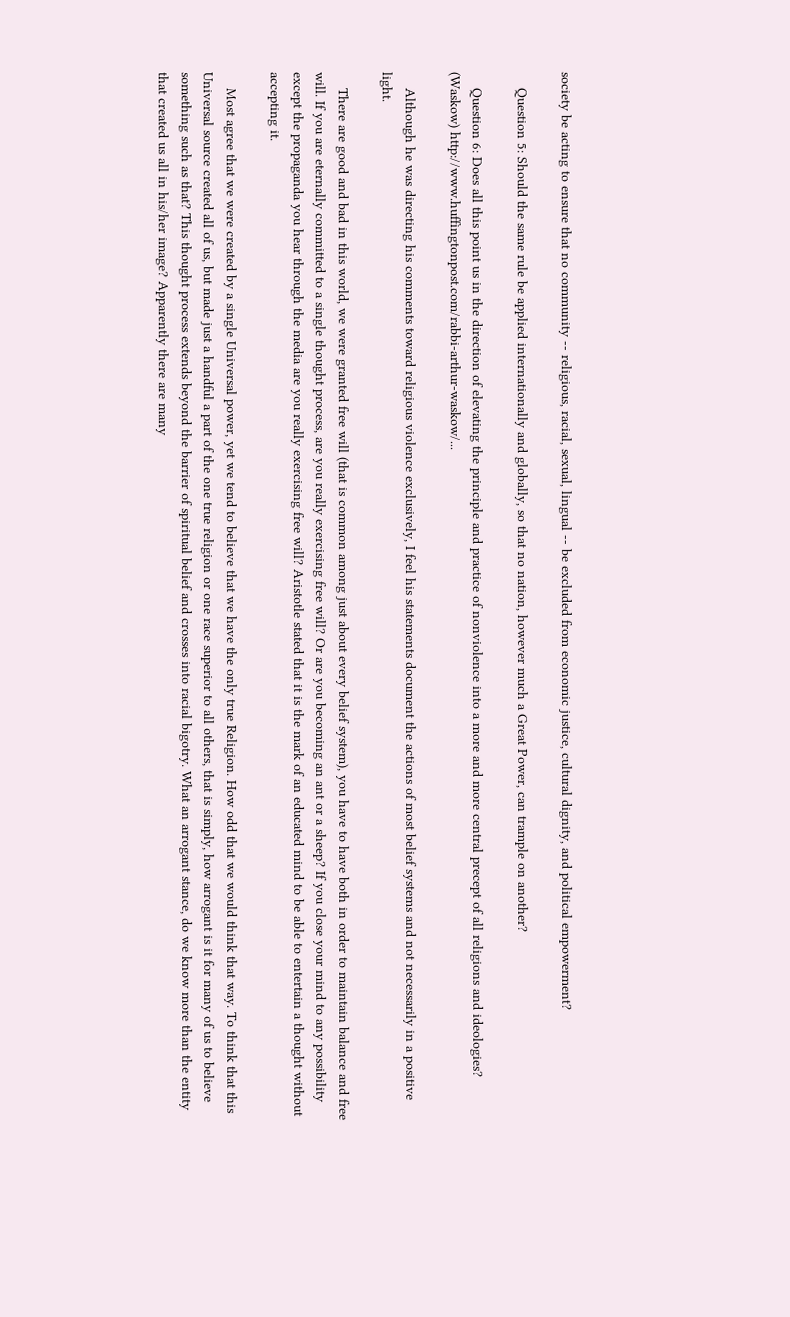society be acting to ensure that no community -- religious, racial, sexual, lingual -- be excluded from economic justice, cultural dignity, and political empowerment?

    Question 5: Should the same rule be applied internationally and globally, so that no nation, however much a Great Power, can trample on another?

    Question 6: Does all this point us in the direction of elevating the principle and practice of nonviolence into a more and more central precept of all religions and ideologies? (Waskow) http://www.huffingtonpost.com/rabbi-arthur-waskow/...

    Although he was directing his comments toward religious violence exclusively, I feel his statements document the actions of most belief systems and not necessarily in a positive light.

    There are good and bad in this world, we were granted free will (that is common among just about every belief system), you have to have both in order to maintain balance and free will. If you are eternally committed to a single thought process, are you really exercising free will? Or are you becoming an ant or a sheep? If you close your mind to any possibility except the propaganda you hear through the media are you really exercising free will? Aristotle stated that it is the mark of an educated mind to be able to entertain a thought without accepting it.

    Most agree that we were created by a single Universal power, yet we tend to believe that we have the only true Religion. How odd that we would think that way. To think that this Universal source created all of us, but made just a handful a part of the one true religion or one race superior to all others, that is simply, how arrogant is it for many of us to believe something such as that? This thought process extends beyond the barrier of spiritual belief and crosses into racial bigotry. What an arrogant stance, do we know more than the entity that created us all in his/her image? Apparently there are many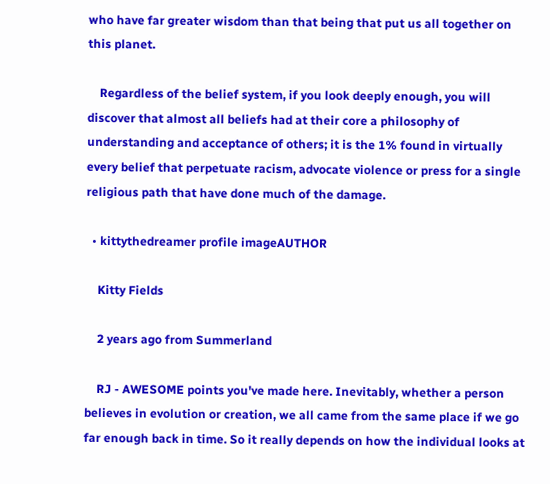who have far greater wisdom than that being that put us all together on this planet.

    Regardless of the belief system, if you look deeply enough, you will discover that almost all beliefs had at their core a philosophy of understanding and acceptance of others; it is the 1% found in virtually every belief that perpetuate racism, advocate violence or press for a single religious path that have done much of the damage.

  • kittythedreamer profile imageAUTHOR

    Kitty Fields

    2 years ago from Summerland

    RJ - AWESOME points you've made here. Inevitably, whether a person believes in evolution or creation, we all came from the same place if we go far enough back in time. So it really depends on how the individual looks at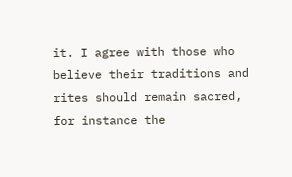it. I agree with those who believe their traditions and rites should remain sacred, for instance the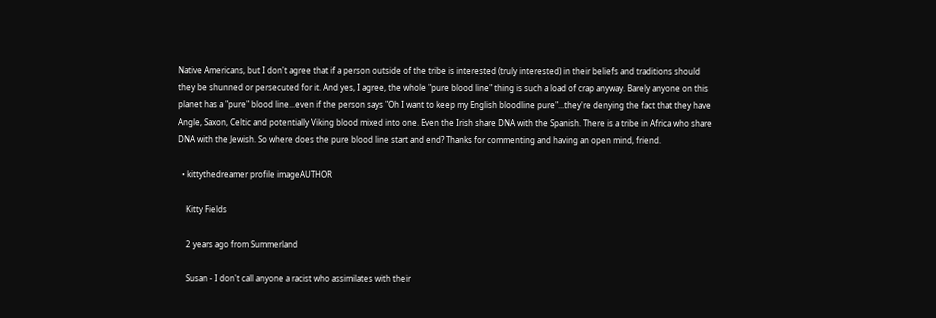Native Americans, but I don't agree that if a person outside of the tribe is interested (truly interested) in their beliefs and traditions should they be shunned or persecuted for it. And yes, I agree, the whole "pure blood line" thing is such a load of crap anyway. Barely anyone on this planet has a "pure" blood line...even if the person says "Oh I want to keep my English bloodline pure"...they're denying the fact that they have Angle, Saxon, Celtic and potentially Viking blood mixed into one. Even the Irish share DNA with the Spanish. There is a tribe in Africa who share DNA with the Jewish. So where does the pure blood line start and end? Thanks for commenting and having an open mind, friend.

  • kittythedreamer profile imageAUTHOR

    Kitty Fields

    2 years ago from Summerland

    Susan - I don't call anyone a racist who assimilates with their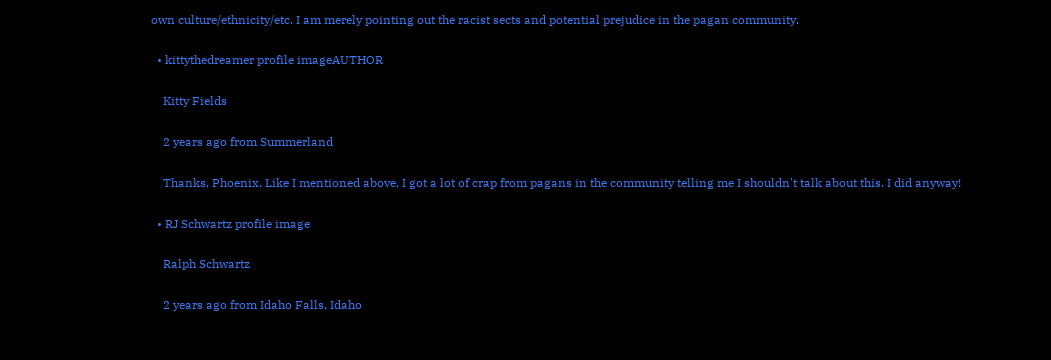own culture/ethnicity/etc. I am merely pointing out the racist sects and potential prejudice in the pagan community.

  • kittythedreamer profile imageAUTHOR

    Kitty Fields

    2 years ago from Summerland

    Thanks, Phoenix. Like I mentioned above, I got a lot of crap from pagans in the community telling me I shouldn't talk about this. I did anyway!

  • RJ Schwartz profile image

    Ralph Schwartz

    2 years ago from Idaho Falls, Idaho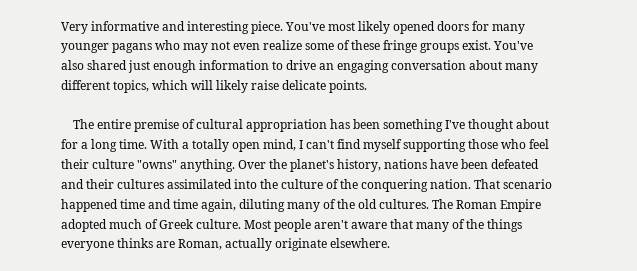Very informative and interesting piece. You've most likely opened doors for many younger pagans who may not even realize some of these fringe groups exist. You've also shared just enough information to drive an engaging conversation about many different topics, which will likely raise delicate points.

    The entire premise of cultural appropriation has been something I've thought about for a long time. With a totally open mind, I can't find myself supporting those who feel their culture "owns" anything. Over the planet's history, nations have been defeated and their cultures assimilated into the culture of the conquering nation. That scenario happened time and time again, diluting many of the old cultures. The Roman Empire adopted much of Greek culture. Most people aren't aware that many of the things everyone thinks are Roman, actually originate elsewhere.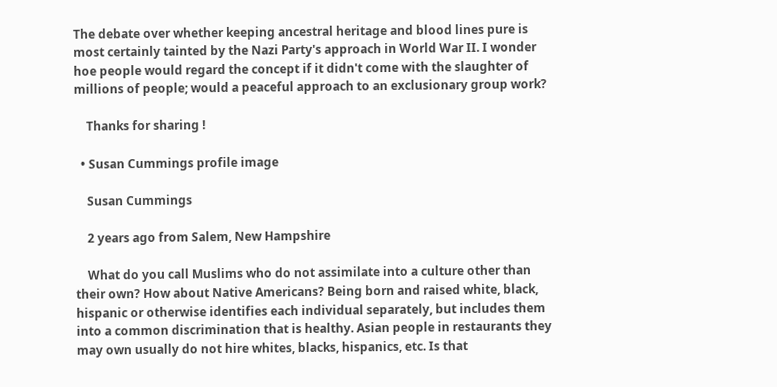The debate over whether keeping ancestral heritage and blood lines pure is most certainly tainted by the Nazi Party's approach in World War II. I wonder hoe people would regard the concept if it didn't come with the slaughter of millions of people; would a peaceful approach to an exclusionary group work?

    Thanks for sharing !

  • Susan Cummings profile image

    Susan Cummings

    2 years ago from Salem, New Hampshire

    What do you call Muslims who do not assimilate into a culture other than their own? How about Native Americans? Being born and raised white, black, hispanic or otherwise identifies each individual separately, but includes them into a common discrimination that is healthy. Asian people in restaurants they may own usually do not hire whites, blacks, hispanics, etc. Is that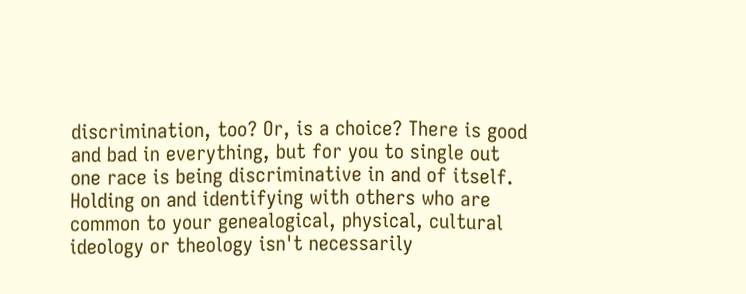discrimination, too? Or, is a choice? There is good and bad in everything, but for you to single out one race is being discriminative in and of itself. Holding on and identifying with others who are common to your genealogical, physical, cultural ideology or theology isn't necessarily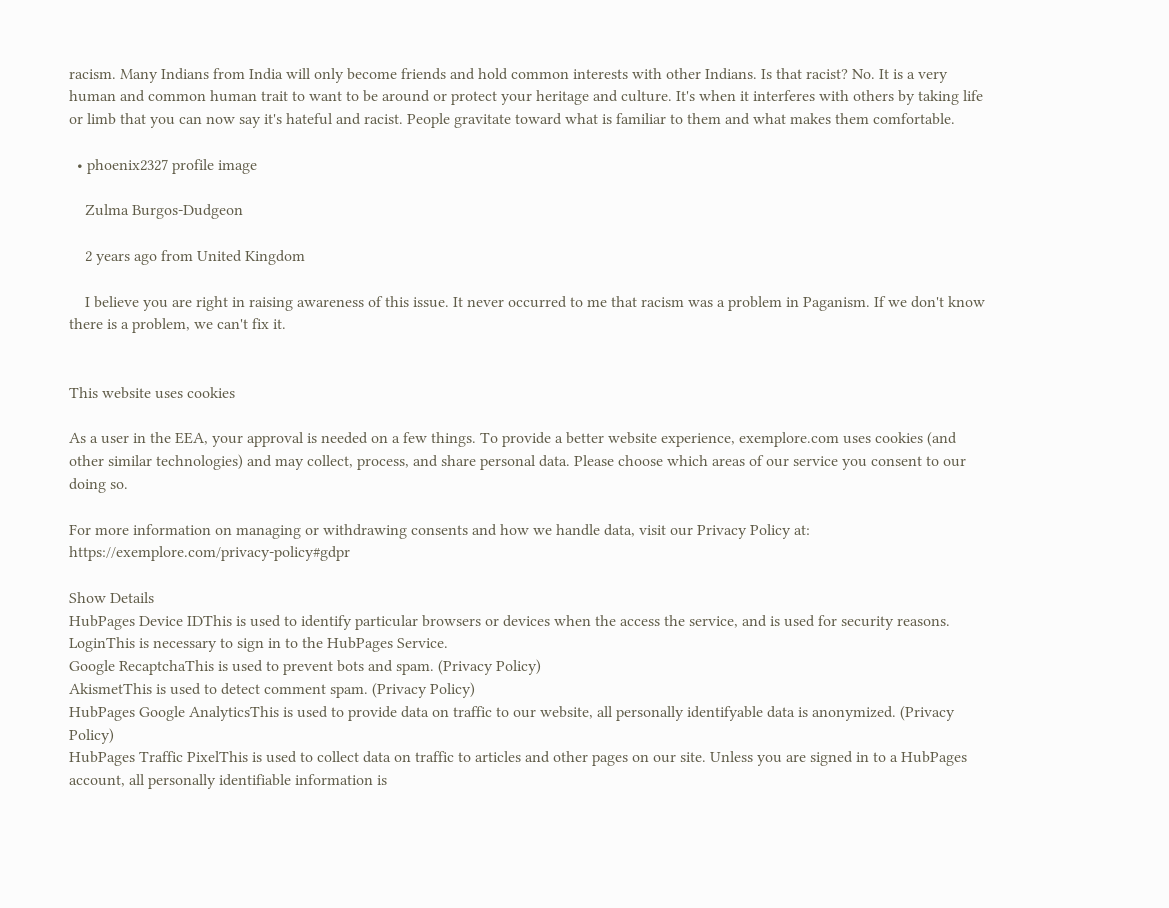racism. Many Indians from India will only become friends and hold common interests with other Indians. Is that racist? No. It is a very human and common human trait to want to be around or protect your heritage and culture. It's when it interferes with others by taking life or limb that you can now say it's hateful and racist. People gravitate toward what is familiar to them and what makes them comfortable.

  • phoenix2327 profile image

    Zulma Burgos-Dudgeon

    2 years ago from United Kingdom

    I believe you are right in raising awareness of this issue. It never occurred to me that racism was a problem in Paganism. If we don't know there is a problem, we can't fix it.


This website uses cookies

As a user in the EEA, your approval is needed on a few things. To provide a better website experience, exemplore.com uses cookies (and other similar technologies) and may collect, process, and share personal data. Please choose which areas of our service you consent to our doing so.

For more information on managing or withdrawing consents and how we handle data, visit our Privacy Policy at: https://exemplore.com/privacy-policy#gdpr

Show Details
HubPages Device IDThis is used to identify particular browsers or devices when the access the service, and is used for security reasons.
LoginThis is necessary to sign in to the HubPages Service.
Google RecaptchaThis is used to prevent bots and spam. (Privacy Policy)
AkismetThis is used to detect comment spam. (Privacy Policy)
HubPages Google AnalyticsThis is used to provide data on traffic to our website, all personally identifyable data is anonymized. (Privacy Policy)
HubPages Traffic PixelThis is used to collect data on traffic to articles and other pages on our site. Unless you are signed in to a HubPages account, all personally identifiable information is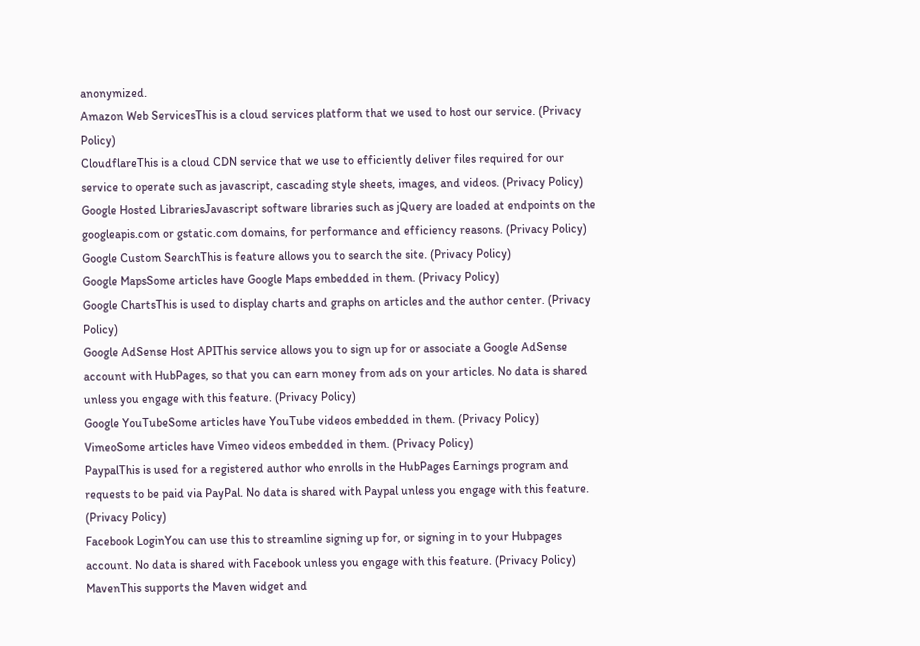anonymized.
Amazon Web ServicesThis is a cloud services platform that we used to host our service. (Privacy Policy)
CloudflareThis is a cloud CDN service that we use to efficiently deliver files required for our service to operate such as javascript, cascading style sheets, images, and videos. (Privacy Policy)
Google Hosted LibrariesJavascript software libraries such as jQuery are loaded at endpoints on the googleapis.com or gstatic.com domains, for performance and efficiency reasons. (Privacy Policy)
Google Custom SearchThis is feature allows you to search the site. (Privacy Policy)
Google MapsSome articles have Google Maps embedded in them. (Privacy Policy)
Google ChartsThis is used to display charts and graphs on articles and the author center. (Privacy Policy)
Google AdSense Host APIThis service allows you to sign up for or associate a Google AdSense account with HubPages, so that you can earn money from ads on your articles. No data is shared unless you engage with this feature. (Privacy Policy)
Google YouTubeSome articles have YouTube videos embedded in them. (Privacy Policy)
VimeoSome articles have Vimeo videos embedded in them. (Privacy Policy)
PaypalThis is used for a registered author who enrolls in the HubPages Earnings program and requests to be paid via PayPal. No data is shared with Paypal unless you engage with this feature. (Privacy Policy)
Facebook LoginYou can use this to streamline signing up for, or signing in to your Hubpages account. No data is shared with Facebook unless you engage with this feature. (Privacy Policy)
MavenThis supports the Maven widget and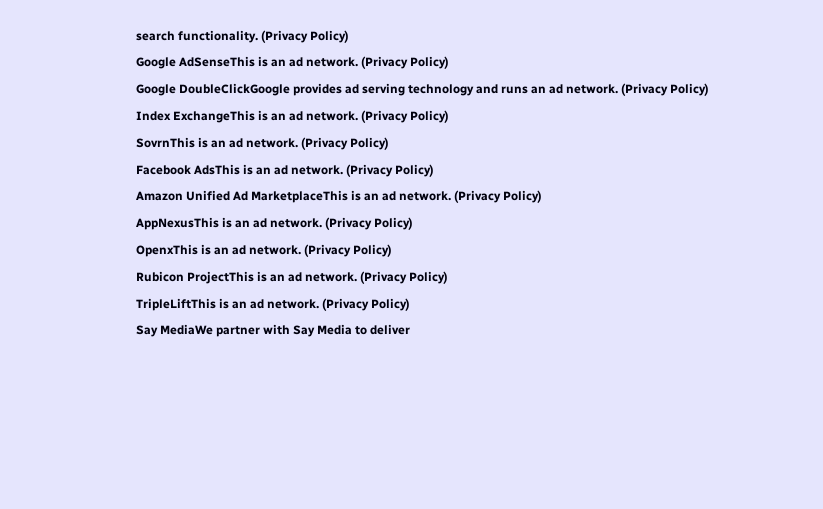search functionality. (Privacy Policy)
Google AdSenseThis is an ad network. (Privacy Policy)
Google DoubleClickGoogle provides ad serving technology and runs an ad network. (Privacy Policy)
Index ExchangeThis is an ad network. (Privacy Policy)
SovrnThis is an ad network. (Privacy Policy)
Facebook AdsThis is an ad network. (Privacy Policy)
Amazon Unified Ad MarketplaceThis is an ad network. (Privacy Policy)
AppNexusThis is an ad network. (Privacy Policy)
OpenxThis is an ad network. (Privacy Policy)
Rubicon ProjectThis is an ad network. (Privacy Policy)
TripleLiftThis is an ad network. (Privacy Policy)
Say MediaWe partner with Say Media to deliver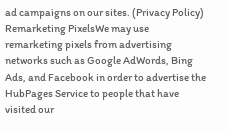ad campaigns on our sites. (Privacy Policy)
Remarketing PixelsWe may use remarketing pixels from advertising networks such as Google AdWords, Bing Ads, and Facebook in order to advertise the HubPages Service to people that have visited our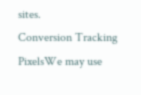sites.
Conversion Tracking PixelsWe may use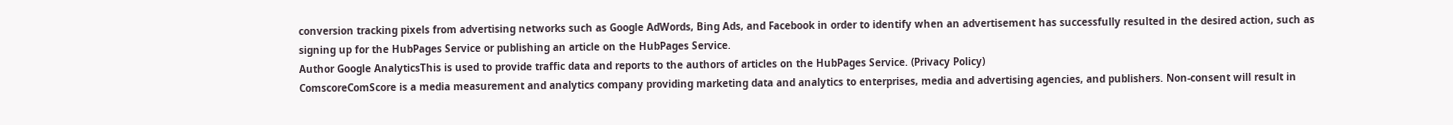conversion tracking pixels from advertising networks such as Google AdWords, Bing Ads, and Facebook in order to identify when an advertisement has successfully resulted in the desired action, such as signing up for the HubPages Service or publishing an article on the HubPages Service.
Author Google AnalyticsThis is used to provide traffic data and reports to the authors of articles on the HubPages Service. (Privacy Policy)
ComscoreComScore is a media measurement and analytics company providing marketing data and analytics to enterprises, media and advertising agencies, and publishers. Non-consent will result in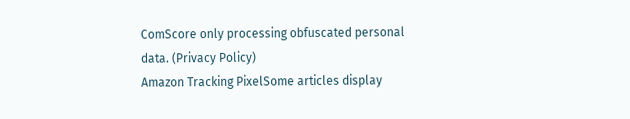ComScore only processing obfuscated personal data. (Privacy Policy)
Amazon Tracking PixelSome articles display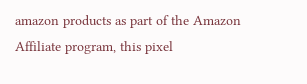amazon products as part of the Amazon Affiliate program, this pixel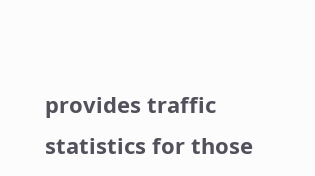provides traffic statistics for those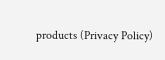products (Privacy Policy)